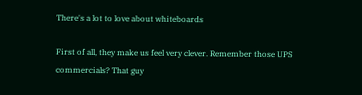There's a lot to love about whiteboards

First of all, they make us feel very clever. Remember those UPS commercials? That guy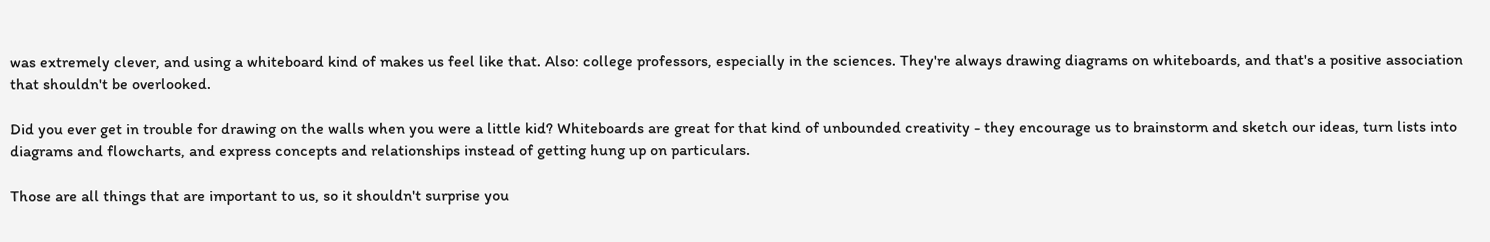was extremely clever, and using a whiteboard kind of makes us feel like that. Also: college professors, especially in the sciences. They're always drawing diagrams on whiteboards, and that's a positive association that shouldn't be overlooked.

Did you ever get in trouble for drawing on the walls when you were a little kid? Whiteboards are great for that kind of unbounded creativity - they encourage us to brainstorm and sketch our ideas, turn lists into diagrams and flowcharts, and express concepts and relationships instead of getting hung up on particulars.

Those are all things that are important to us, so it shouldn't surprise you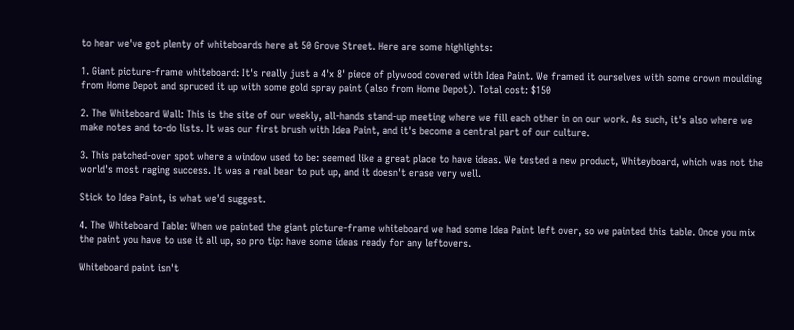to hear we've got plenty of whiteboards here at 50 Grove Street. Here are some highlights:

1. Giant picture-frame whiteboard: It's really just a 4'x 8' piece of plywood covered with Idea Paint. We framed it ourselves with some crown moulding from Home Depot and spruced it up with some gold spray paint (also from Home Depot). Total cost: $150

2. The Whiteboard Wall: This is the site of our weekly, all-hands stand-up meeting where we fill each other in on our work. As such, it's also where we make notes and to-do lists. It was our first brush with Idea Paint, and it's become a central part of our culture.

3. This patched-over spot where a window used to be: seemed like a great place to have ideas. We tested a new product, Whiteyboard, which was not the world's most raging success. It was a real bear to put up, and it doesn't erase very well.

Stick to Idea Paint, is what we'd suggest.

4. The Whiteboard Table: When we painted the giant picture-frame whiteboard we had some Idea Paint left over, so we painted this table. Once you mix the paint you have to use it all up, so pro tip: have some ideas ready for any leftovers.

Whiteboard paint isn't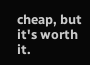cheap, but it's worth it.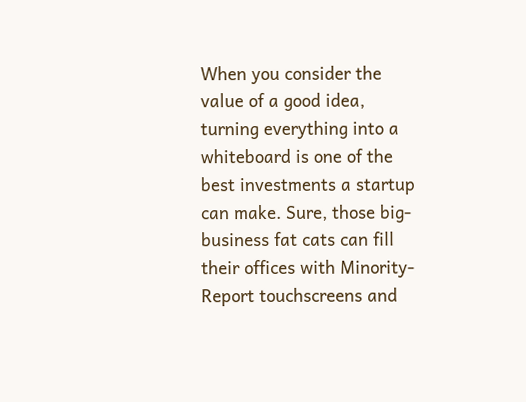When you consider the value of a good idea, turning everything into a whiteboard is one of the best investments a startup can make. Sure, those big-business fat cats can fill their offices with Minority-Report touchscreens and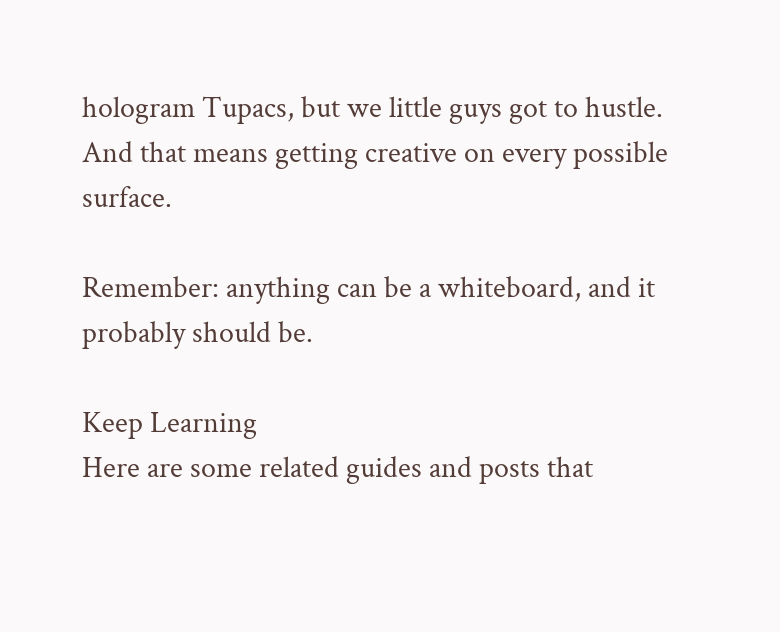hologram Tupacs, but we little guys got to hustle. And that means getting creative on every possible surface.

Remember: anything can be a whiteboard, and it probably should be.

Keep Learning
Here are some related guides and posts that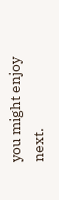you might enjoy next.